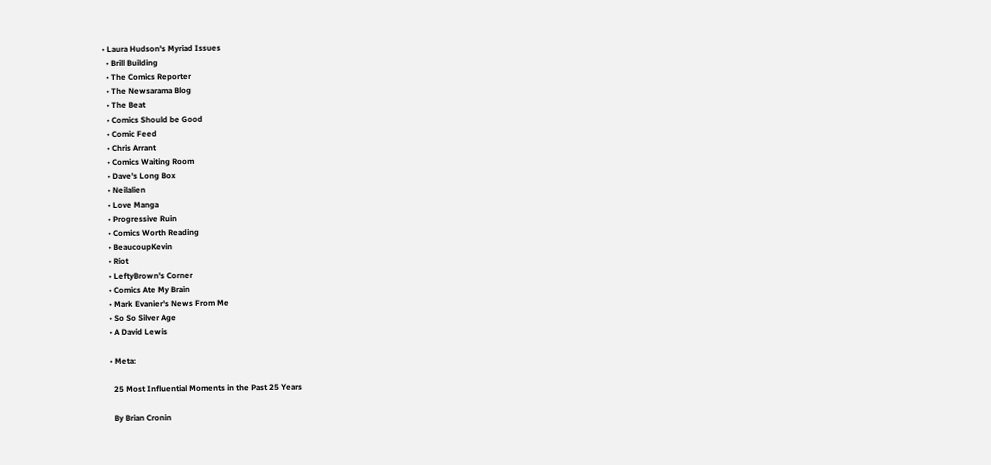• Laura Hudson's Myriad Issues
  • Brill Building
  • The Comics Reporter
  • The Newsarama Blog
  • The Beat
  • Comics Should be Good
  • Comic Feed
  • Chris Arrant
  • Comics Waiting Room
  • Dave's Long Box
  • Neilalien
  • Love Manga
  • Progressive Ruin
  • Comics Worth Reading
  • BeaucoupKevin
  • Riot
  • LeftyBrown's Corner
  • Comics Ate My Brain
  • Mark Evanier's News From Me
  • So So Silver Age
  • A David Lewis

  • Meta:

    25 Most Influential Moments in the Past 25 Years

    By Brian Cronin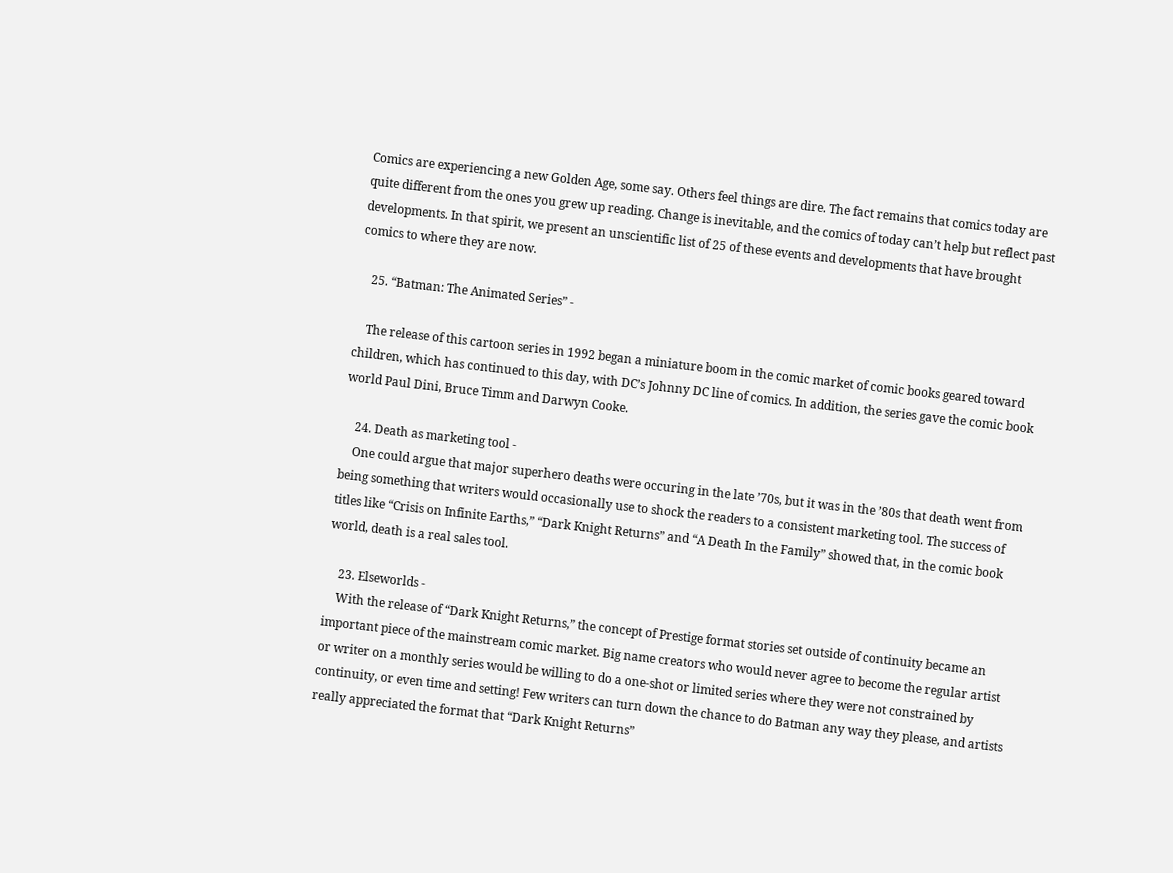Comics are experiencing a new Golden Age, some say. Others feel things are dire. The fact remains that comics today are quite different from the ones you grew up reading. Change is inevitable, and the comics of today can’t help but reflect past developments. In that spirit, we present an unscientific list of 25 of these events and developments that have brought comics to where they are now.

    25. “Batman: The Animated Series” -

    The release of this cartoon series in 1992 began a miniature boom in the comic market of comic books geared toward children, which has continued to this day, with DC’s Johnny DC line of comics. In addition, the series gave the comic book world Paul Dini, Bruce Timm and Darwyn Cooke.

    24. Death as marketing tool -
    One could argue that major superhero deaths were occuring in the late ’70s, but it was in the ’80s that death went from being something that writers would occasionally use to shock the readers to a consistent marketing tool. The success of titles like “Crisis on Infinite Earths,” “Dark Knight Returns” and “A Death In the Family” showed that, in the comic book world, death is a real sales tool.

    23. Elseworlds -
    With the release of “Dark Knight Returns,” the concept of Prestige format stories set outside of continuity became an important piece of the mainstream comic market. Big name creators who would never agree to become the regular artist or writer on a monthly series would be willing to do a one-shot or limited series where they were not constrained by continuity, or even time and setting! Few writers can turn down the chance to do Batman any way they please, and artists really appreciated the format that “Dark Knight Returns”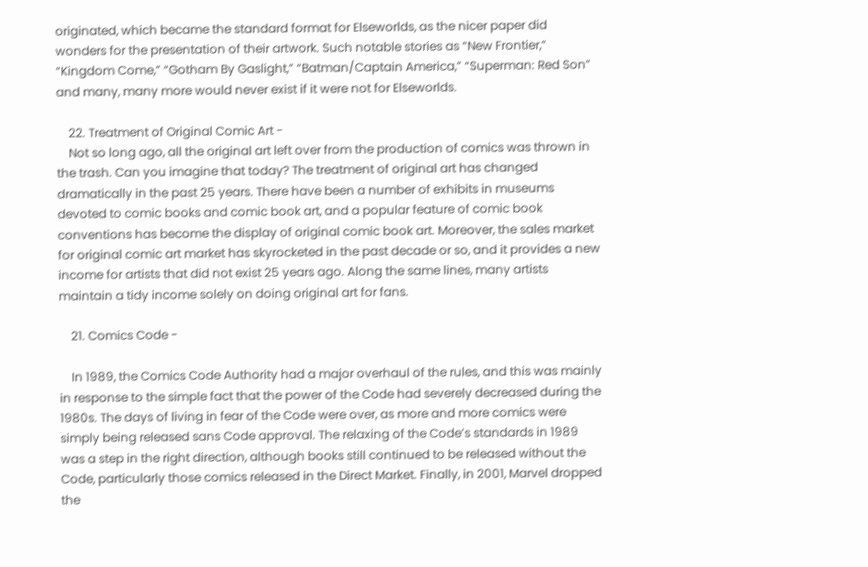originated, which became the standard format for Elseworlds, as the nicer paper did wonders for the presentation of their artwork. Such notable stories as “New Frontier,” “Kingdom Come,” “Gotham By Gaslight,” “Batman/Captain America,” “Superman: Red Son” and many, many more would never exist if it were not for Elseworlds.

    22. Treatment of Original Comic Art -
    Not so long ago, all the original art left over from the production of comics was thrown in the trash. Can you imagine that today? The treatment of original art has changed dramatically in the past 25 years. There have been a number of exhibits in museums devoted to comic books and comic book art, and a popular feature of comic book conventions has become the display of original comic book art. Moreover, the sales market for original comic art market has skyrocketed in the past decade or so, and it provides a new income for artists that did not exist 25 years ago. Along the same lines, many artists maintain a tidy income solely on doing original art for fans.

    21. Comics Code -

    In 1989, the Comics Code Authority had a major overhaul of the rules, and this was mainly in response to the simple fact that the power of the Code had severely decreased during the 1980s. The days of living in fear of the Code were over, as more and more comics were simply being released sans Code approval. The relaxing of the Code’s standards in 1989 was a step in the right direction, although books still continued to be released without the Code, particularly those comics released in the Direct Market. Finally, in 2001, Marvel dropped the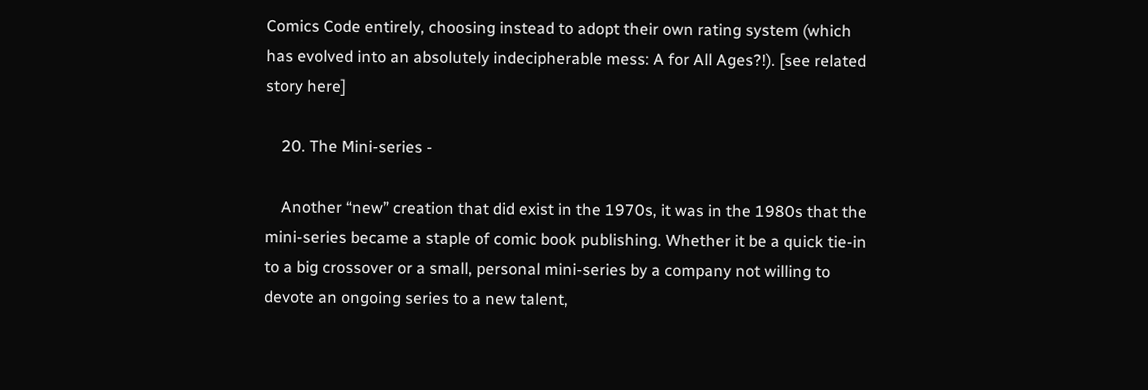Comics Code entirely, choosing instead to adopt their own rating system (which has evolved into an absolutely indecipherable mess: A for All Ages?!). [see related story here]

    20. The Mini-series -

    Another “new” creation that did exist in the 1970s, it was in the 1980s that the mini-series became a staple of comic book publishing. Whether it be a quick tie-in to a big crossover or a small, personal mini-series by a company not willing to devote an ongoing series to a new talent,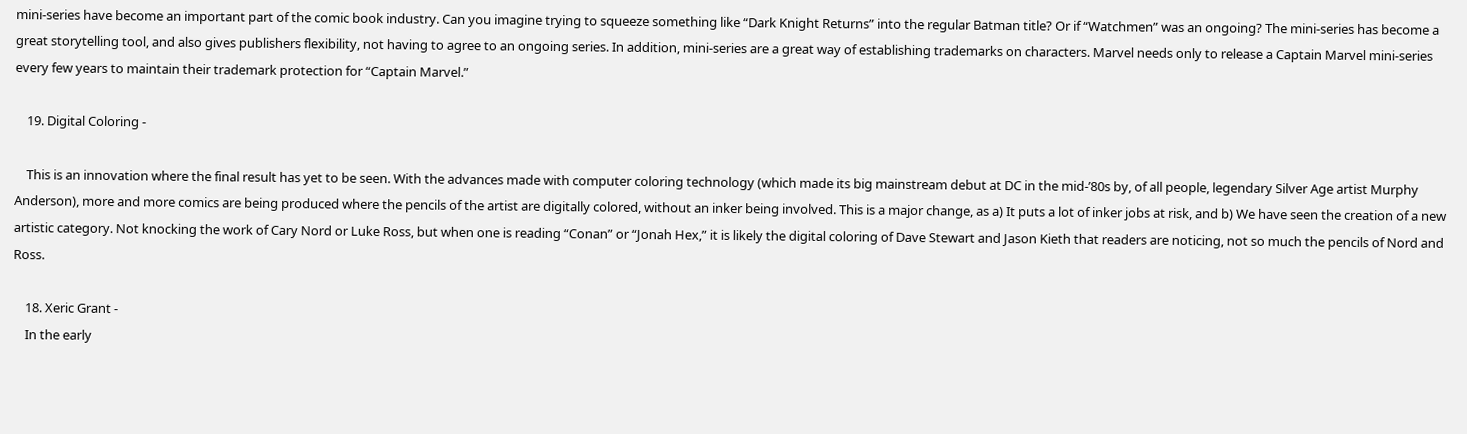mini-series have become an important part of the comic book industry. Can you imagine trying to squeeze something like “Dark Knight Returns” into the regular Batman title? Or if “Watchmen” was an ongoing? The mini-series has become a great storytelling tool, and also gives publishers flexibility, not having to agree to an ongoing series. In addition, mini-series are a great way of establishing trademarks on characters. Marvel needs only to release a Captain Marvel mini-series every few years to maintain their trademark protection for “Captain Marvel.”

    19. Digital Coloring -

    This is an innovation where the final result has yet to be seen. With the advances made with computer coloring technology (which made its big mainstream debut at DC in the mid-’80s by, of all people, legendary Silver Age artist Murphy Anderson), more and more comics are being produced where the pencils of the artist are digitally colored, without an inker being involved. This is a major change, as a) It puts a lot of inker jobs at risk, and b) We have seen the creation of a new artistic category. Not knocking the work of Cary Nord or Luke Ross, but when one is reading “Conan” or “Jonah Hex,” it is likely the digital coloring of Dave Stewart and Jason Kieth that readers are noticing, not so much the pencils of Nord and Ross.

    18. Xeric Grant -
    In the early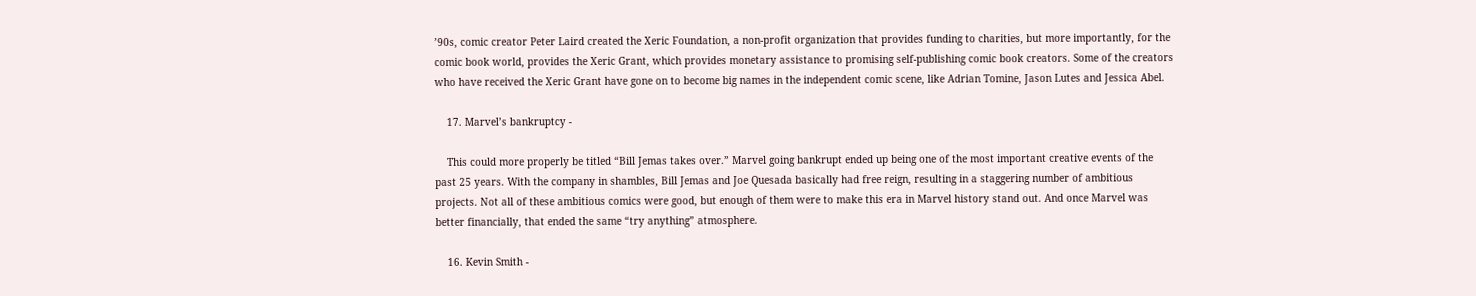’90s, comic creator Peter Laird created the Xeric Foundation, a non-profit organization that provides funding to charities, but more importantly, for the comic book world, provides the Xeric Grant, which provides monetary assistance to promising self-publishing comic book creators. Some of the creators who have received the Xeric Grant have gone on to become big names in the independent comic scene, like Adrian Tomine, Jason Lutes and Jessica Abel.

    17. Marvel’s bankruptcy -

    This could more properly be titled “Bill Jemas takes over.” Marvel going bankrupt ended up being one of the most important creative events of the past 25 years. With the company in shambles, Bill Jemas and Joe Quesada basically had free reign, resulting in a staggering number of ambitious projects. Not all of these ambitious comics were good, but enough of them were to make this era in Marvel history stand out. And once Marvel was better financially, that ended the same “try anything” atmosphere.

    16. Kevin Smith -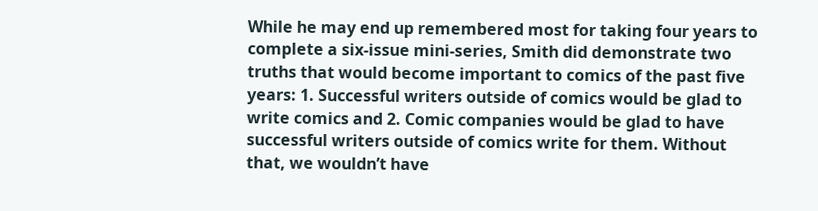While he may end up remembered most for taking four years to complete a six-issue mini-series, Smith did demonstrate two truths that would become important to comics of the past five years: 1. Successful writers outside of comics would be glad to write comics and 2. Comic companies would be glad to have successful writers outside of comics write for them. Without that, we wouldn’t have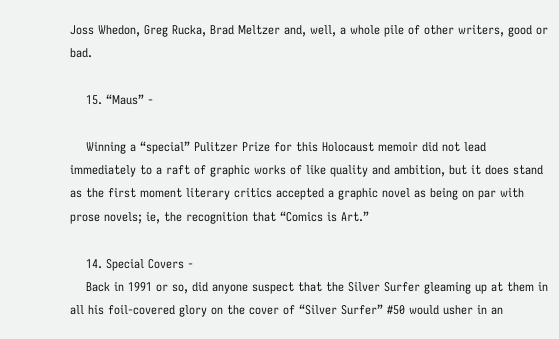Joss Whedon, Greg Rucka, Brad Meltzer and, well, a whole pile of other writers, good or bad.

    15. “Maus” -

    Winning a “special” Pulitzer Prize for this Holocaust memoir did not lead immediately to a raft of graphic works of like quality and ambition, but it does stand as the first moment literary critics accepted a graphic novel as being on par with prose novels; ie, the recognition that “Comics is Art.”

    14. Special Covers -
    Back in 1991 or so, did anyone suspect that the Silver Surfer gleaming up at them in all his foil-covered glory on the cover of “Silver Surfer” #50 would usher in an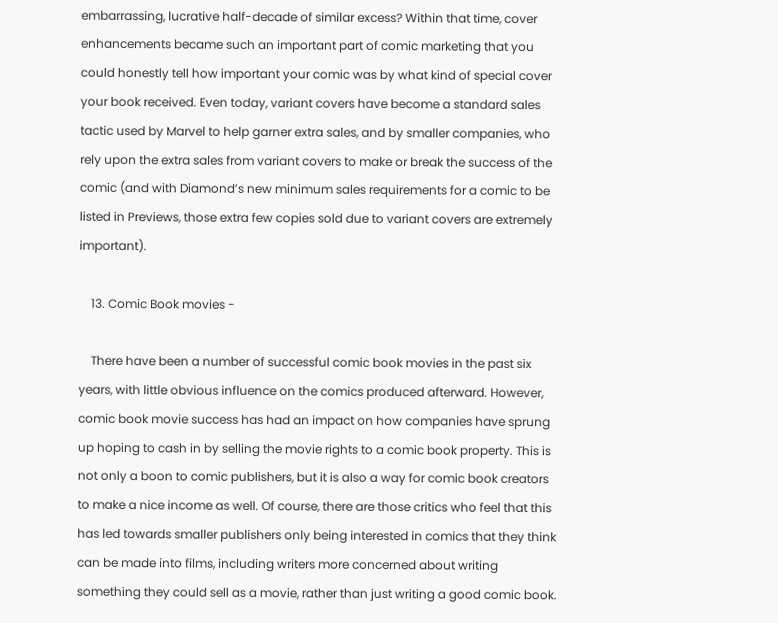embarrassing, lucrative half-decade of similar excess? Within that time, cover enhancements became such an important part of comic marketing that you could honestly tell how important your comic was by what kind of special cover your book received. Even today, variant covers have become a standard sales tactic used by Marvel to help garner extra sales, and by smaller companies, who rely upon the extra sales from variant covers to make or break the success of the comic (and with Diamond’s new minimum sales requirements for a comic to be listed in Previews, those extra few copies sold due to variant covers are extremely important).

    13. Comic Book movies -

    There have been a number of successful comic book movies in the past six years, with little obvious influence on the comics produced afterward. However, comic book movie success has had an impact on how companies have sprung up hoping to cash in by selling the movie rights to a comic book property. This is not only a boon to comic publishers, but it is also a way for comic book creators to make a nice income as well. Of course, there are those critics who feel that this has led towards smaller publishers only being interested in comics that they think can be made into films, including writers more concerned about writing something they could sell as a movie, rather than just writing a good comic book.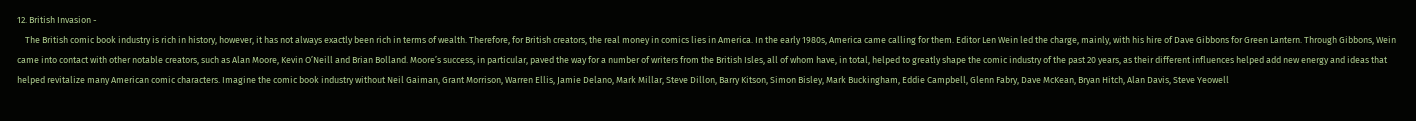12. British Invasion -
    The British comic book industry is rich in history, however, it has not always exactly been rich in terms of wealth. Therefore, for British creators, the real money in comics lies in America. In the early 1980s, America came calling for them. Editor Len Wein led the charge, mainly, with his hire of Dave Gibbons for Green Lantern. Through Gibbons, Wein came into contact with other notable creators, such as Alan Moore, Kevin O’Neill and Brian Bolland. Moore’s success, in particular, paved the way for a number of writers from the British Isles, all of whom have, in total, helped to greatly shape the comic industry of the past 20 years, as their different influences helped add new energy and ideas that helped revitalize many American comic characters. Imagine the comic book industry without Neil Gaiman, Grant Morrison, Warren Ellis, Jamie Delano, Mark Millar, Steve Dillon, Barry Kitson, Simon Bisley, Mark Buckingham, Eddie Campbell, Glenn Fabry, Dave McKean, Bryan Hitch, Alan Davis, Steve Yeowell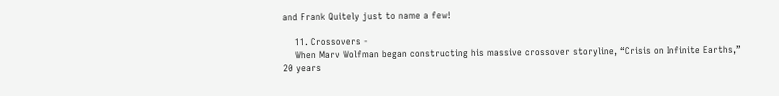and Frank Quitely just to name a few!

    11. Crossovers -
    When Marv Wolfman began constructing his massive crossover storyline, “Crisis on Infinite Earths,” 20 years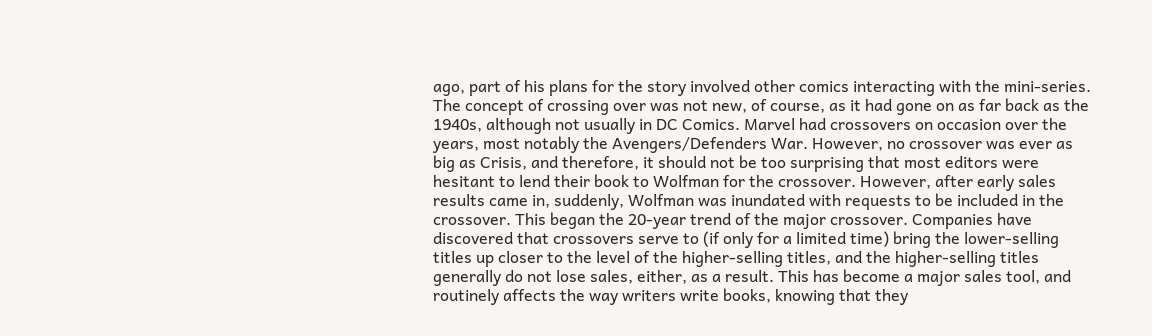ago, part of his plans for the story involved other comics interacting with the mini-series. The concept of crossing over was not new, of course, as it had gone on as far back as the 1940s, although not usually in DC Comics. Marvel had crossovers on occasion over the years, most notably the Avengers/Defenders War. However, no crossover was ever as big as Crisis, and therefore, it should not be too surprising that most editors were hesitant to lend their book to Wolfman for the crossover. However, after early sales results came in, suddenly, Wolfman was inundated with requests to be included in the crossover. This began the 20-year trend of the major crossover. Companies have discovered that crossovers serve to (if only for a limited time) bring the lower-selling titles up closer to the level of the higher-selling titles, and the higher-selling titles generally do not lose sales, either, as a result. This has become a major sales tool, and routinely affects the way writers write books, knowing that they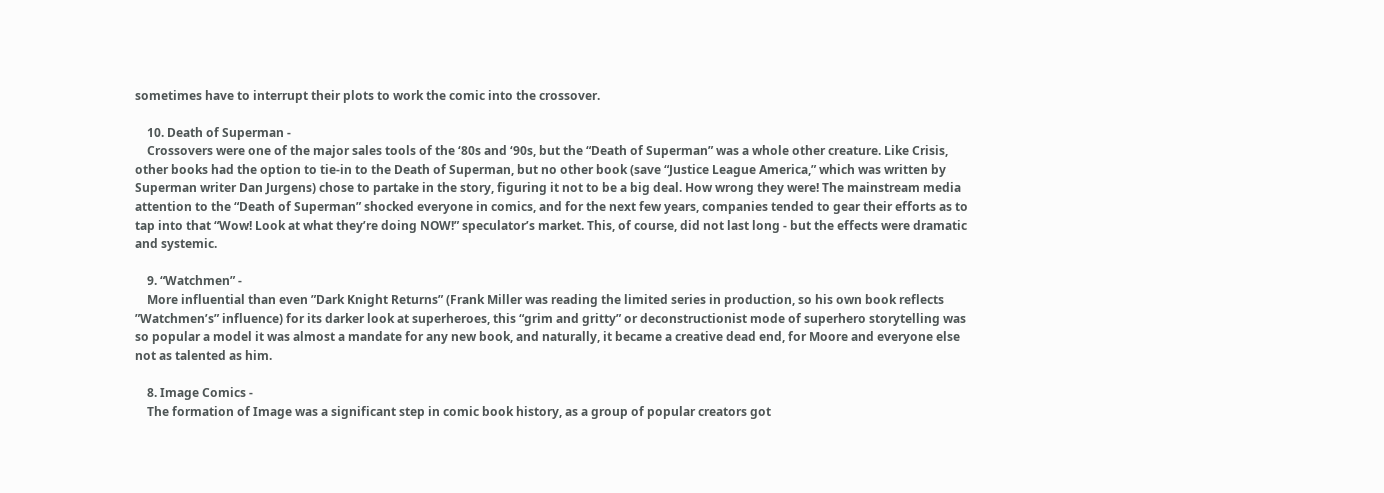sometimes have to interrupt their plots to work the comic into the crossover.

    10. Death of Superman -
    Crossovers were one of the major sales tools of the ‘80s and ‘90s, but the “Death of Superman” was a whole other creature. Like Crisis, other books had the option to tie-in to the Death of Superman, but no other book (save “Justice League America,” which was written by Superman writer Dan Jurgens) chose to partake in the story, figuring it not to be a big deal. How wrong they were! The mainstream media attention to the “Death of Superman” shocked everyone in comics, and for the next few years, companies tended to gear their efforts as to tap into that “Wow! Look at what they’re doing NOW!” speculator’s market. This, of course, did not last long - but the effects were dramatic and systemic.

    9. “Watchmen” -
    More influential than even ”Dark Knight Returns” (Frank Miller was reading the limited series in production, so his own book reflects ”Watchmen’s” influence) for its darker look at superheroes, this “grim and gritty” or deconstructionist mode of superhero storytelling was so popular a model it was almost a mandate for any new book, and naturally, it became a creative dead end, for Moore and everyone else not as talented as him.

    8. Image Comics -
    The formation of Image was a significant step in comic book history, as a group of popular creators got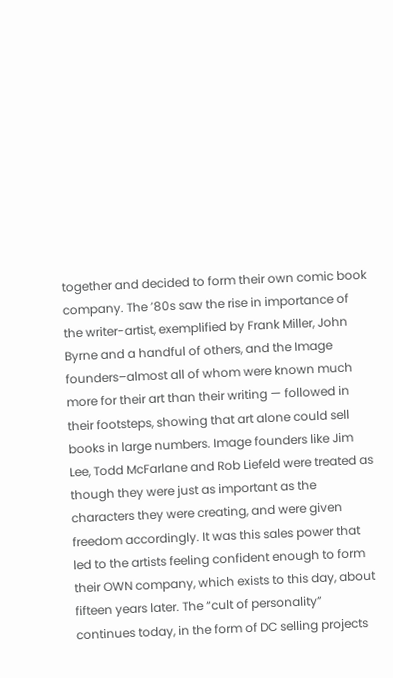together and decided to form their own comic book company. The ’80s saw the rise in importance of the writer-artist, exemplified by Frank Miller, John Byrne and a handful of others, and the Image founders–almost all of whom were known much more for their art than their writing — followed in their footsteps, showing that art alone could sell books in large numbers. Image founders like Jim Lee, Todd McFarlane and Rob Liefeld were treated as though they were just as important as the characters they were creating, and were given freedom accordingly. It was this sales power that led to the artists feeling confident enough to form their OWN company, which exists to this day, about fifteen years later. The “cult of personality” continues today, in the form of DC selling projects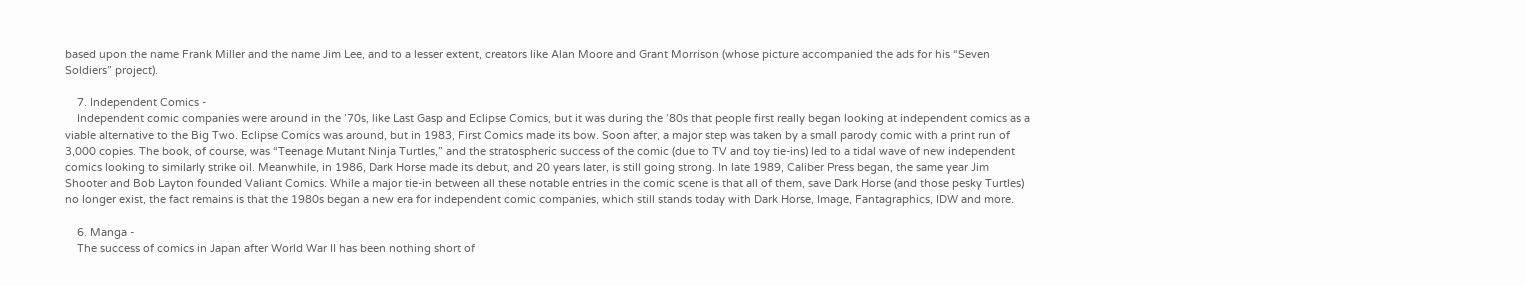based upon the name Frank Miller and the name Jim Lee, and to a lesser extent, creators like Alan Moore and Grant Morrison (whose picture accompanied the ads for his “Seven Soldiers” project).

    7. Independent Comics -
    Independent comic companies were around in the ’70s, like Last Gasp and Eclipse Comics, but it was during the ’80s that people first really began looking at independent comics as a viable alternative to the Big Two. Eclipse Comics was around, but in 1983, First Comics made its bow. Soon after, a major step was taken by a small parody comic with a print run of 3,000 copies. The book, of course, was “Teenage Mutant Ninja Turtles,” and the stratospheric success of the comic (due to TV and toy tie-ins) led to a tidal wave of new independent comics looking to similarly strike oil. Meanwhile, in 1986, Dark Horse made its debut, and 20 years later, is still going strong. In late 1989, Caliber Press began, the same year Jim Shooter and Bob Layton founded Valiant Comics. While a major tie-in between all these notable entries in the comic scene is that all of them, save Dark Horse (and those pesky Turtles) no longer exist, the fact remains is that the 1980s began a new era for independent comic companies, which still stands today with Dark Horse, Image, Fantagraphics, IDW and more.

    6. Manga -
    The success of comics in Japan after World War II has been nothing short of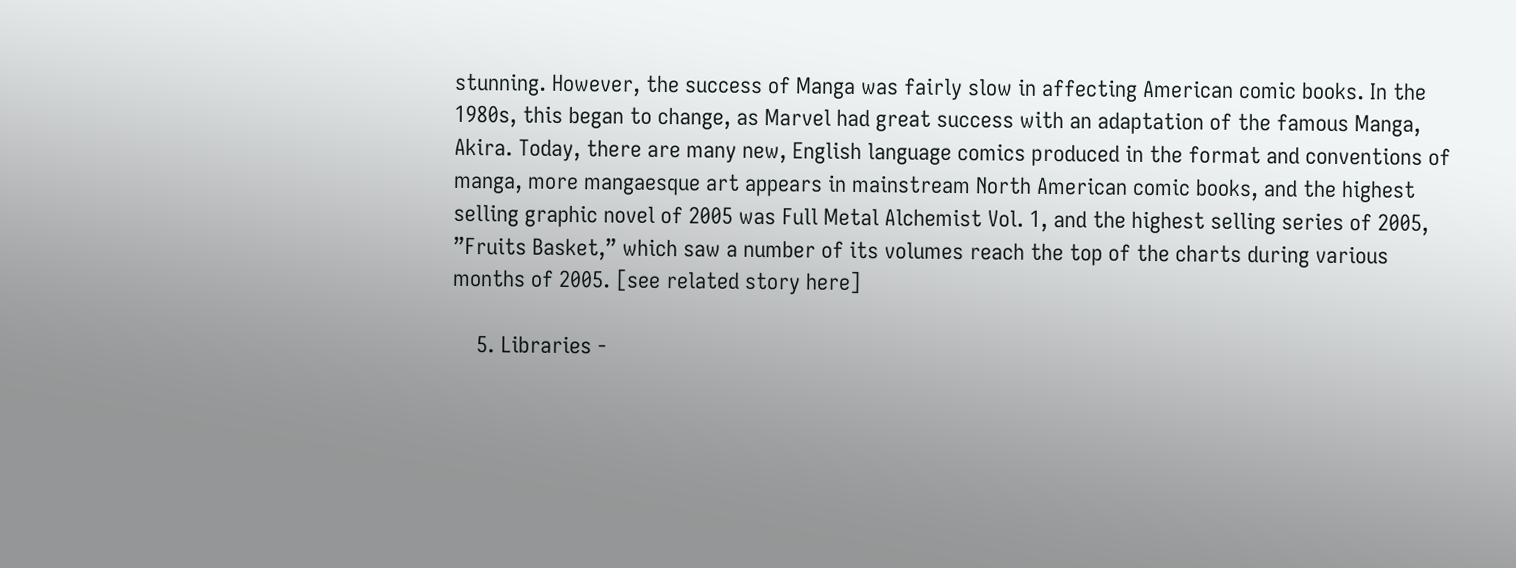stunning. However, the success of Manga was fairly slow in affecting American comic books. In the 1980s, this began to change, as Marvel had great success with an adaptation of the famous Manga, Akira. Today, there are many new, English language comics produced in the format and conventions of manga, more mangaesque art appears in mainstream North American comic books, and the highest selling graphic novel of 2005 was Full Metal Alchemist Vol. 1, and the highest selling series of 2005, ”Fruits Basket,” which saw a number of its volumes reach the top of the charts during various months of 2005. [see related story here]

    5. Libraries -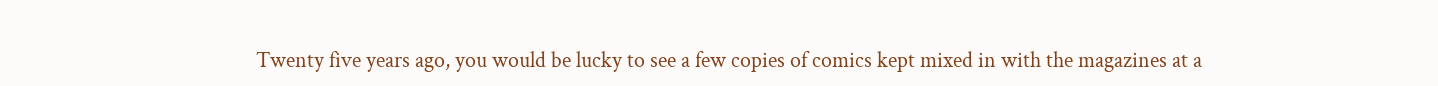Twenty five years ago, you would be lucky to see a few copies of comics kept mixed in with the magazines at a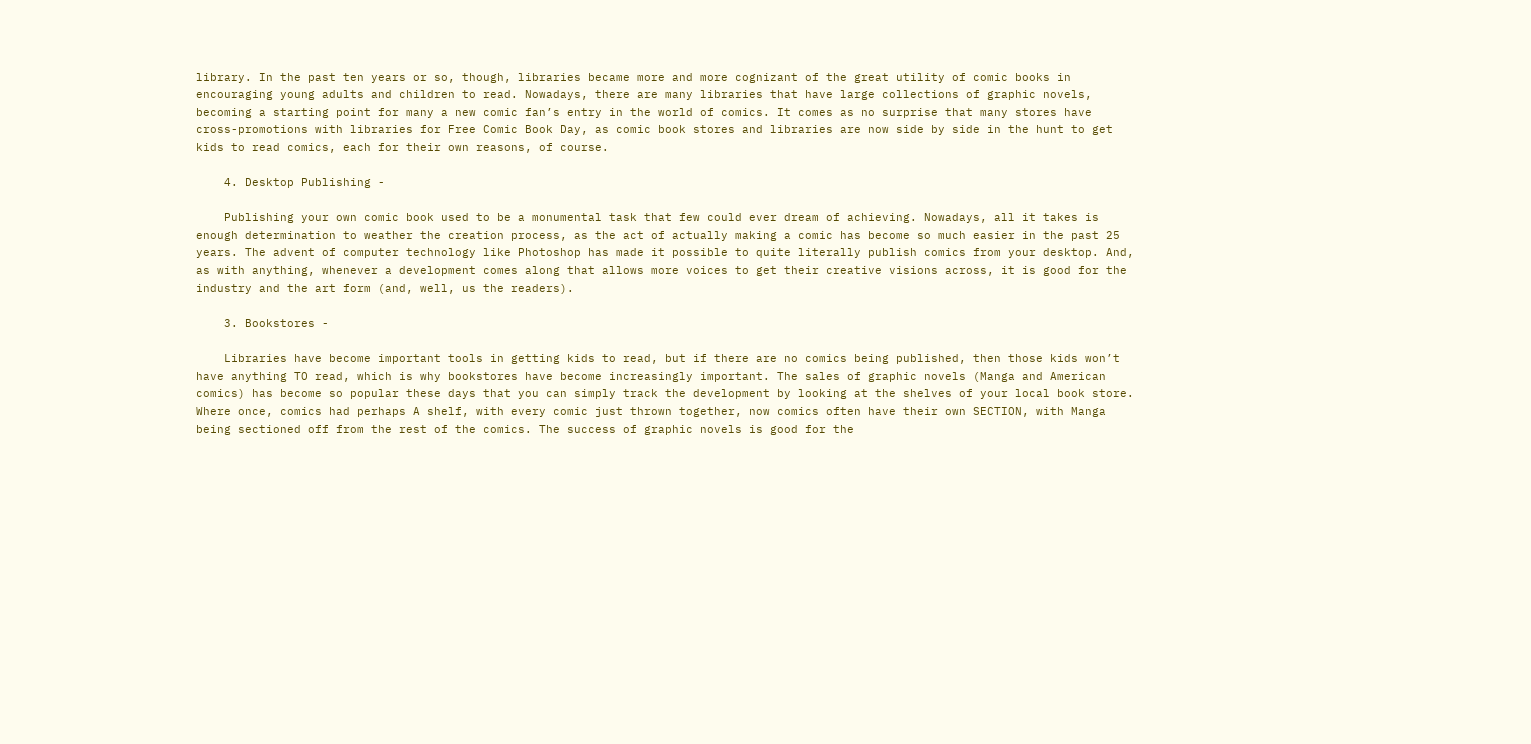library. In the past ten years or so, though, libraries became more and more cognizant of the great utility of comic books in encouraging young adults and children to read. Nowadays, there are many libraries that have large collections of graphic novels, becoming a starting point for many a new comic fan’s entry in the world of comics. It comes as no surprise that many stores have cross-promotions with libraries for Free Comic Book Day, as comic book stores and libraries are now side by side in the hunt to get kids to read comics, each for their own reasons, of course.

    4. Desktop Publishing -

    Publishing your own comic book used to be a monumental task that few could ever dream of achieving. Nowadays, all it takes is enough determination to weather the creation process, as the act of actually making a comic has become so much easier in the past 25 years. The advent of computer technology like Photoshop has made it possible to quite literally publish comics from your desktop. And, as with anything, whenever a development comes along that allows more voices to get their creative visions across, it is good for the industry and the art form (and, well, us the readers).

    3. Bookstores -

    Libraries have become important tools in getting kids to read, but if there are no comics being published, then those kids won’t have anything TO read, which is why bookstores have become increasingly important. The sales of graphic novels (Manga and American comics) has become so popular these days that you can simply track the development by looking at the shelves of your local book store. Where once, comics had perhaps A shelf, with every comic just thrown together, now comics often have their own SECTION, with Manga being sectioned off from the rest of the comics. The success of graphic novels is good for the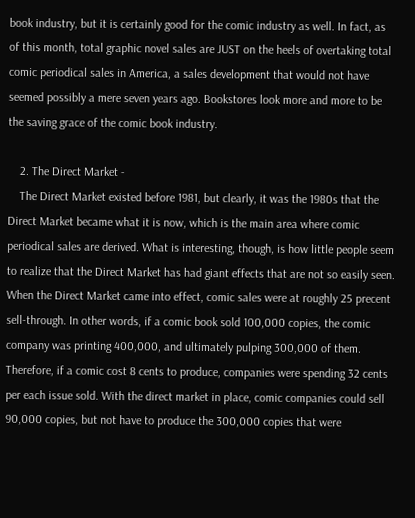book industry, but it is certainly good for the comic industry as well. In fact, as of this month, total graphic novel sales are JUST on the heels of overtaking total comic periodical sales in America, a sales development that would not have seemed possibly a mere seven years ago. Bookstores look more and more to be the saving grace of the comic book industry.

    2. The Direct Market -
    The Direct Market existed before 1981, but clearly, it was the 1980s that the Direct Market became what it is now, which is the main area where comic periodical sales are derived. What is interesting, though, is how little people seem to realize that the Direct Market has had giant effects that are not so easily seen. When the Direct Market came into effect, comic sales were at roughly 25 precent sell-through. In other words, if a comic book sold 100,000 copies, the comic company was printing 400,000, and ultimately pulping 300,000 of them. Therefore, if a comic cost 8 cents to produce, companies were spending 32 cents per each issue sold. With the direct market in place, comic companies could sell 90,000 copies, but not have to produce the 300,000 copies that were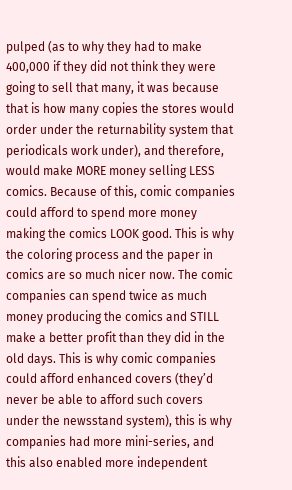pulped (as to why they had to make 400,000 if they did not think they were going to sell that many, it was because that is how many copies the stores would order under the returnability system that periodicals work under), and therefore, would make MORE money selling LESS comics. Because of this, comic companies could afford to spend more money making the comics LOOK good. This is why the coloring process and the paper in comics are so much nicer now. The comic companies can spend twice as much money producing the comics and STILL make a better profit than they did in the old days. This is why comic companies could afford enhanced covers (they’d never be able to afford such covers under the newsstand system), this is why companies had more mini-series, and this also enabled more independent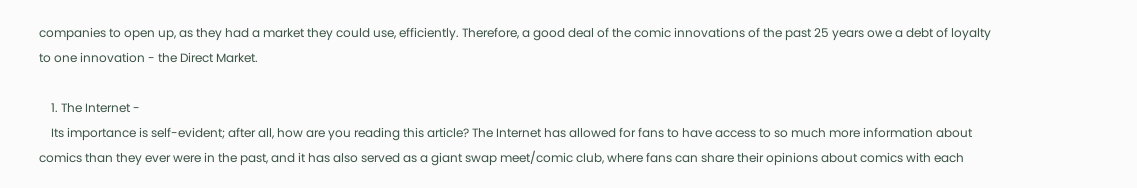companies to open up, as they had a market they could use, efficiently. Therefore, a good deal of the comic innovations of the past 25 years owe a debt of loyalty to one innovation - the Direct Market.

    1. The Internet -
    Its importance is self-evident; after all, how are you reading this article? The Internet has allowed for fans to have access to so much more information about comics than they ever were in the past, and it has also served as a giant swap meet/comic club, where fans can share their opinions about comics with each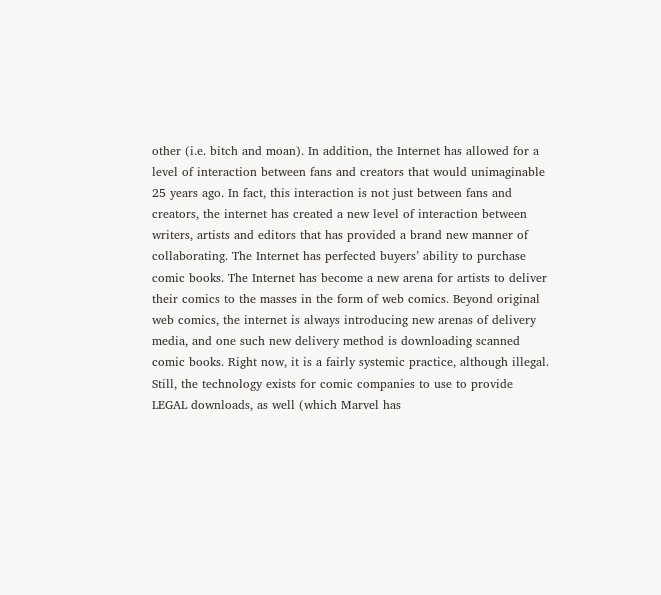other (i.e. bitch and moan). In addition, the Internet has allowed for a level of interaction between fans and creators that would unimaginable 25 years ago. In fact, this interaction is not just between fans and creators, the internet has created a new level of interaction between writers, artists and editors that has provided a brand new manner of collaborating. The Internet has perfected buyers’ ability to purchase comic books. The Internet has become a new arena for artists to deliver their comics to the masses in the form of web comics. Beyond original web comics, the internet is always introducing new arenas of delivery media, and one such new delivery method is downloading scanned comic books. Right now, it is a fairly systemic practice, although illegal. Still, the technology exists for comic companies to use to provide LEGAL downloads, as well (which Marvel has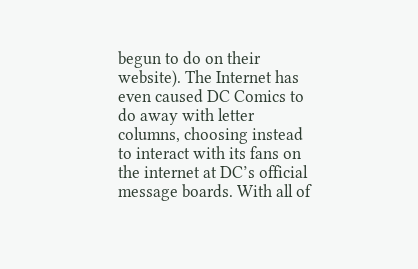begun to do on their website). The Internet has even caused DC Comics to do away with letter columns, choosing instead to interact with its fans on the internet at DC’s official message boards. With all of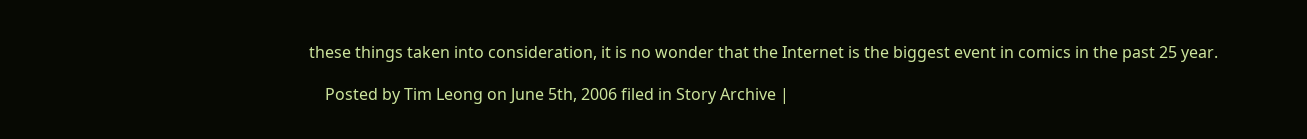these things taken into consideration, it is no wonder that the Internet is the biggest event in comics in the past 25 year.

    Posted by Tim Leong on June 5th, 2006 filed in Story Archive |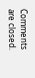Comments are closed.